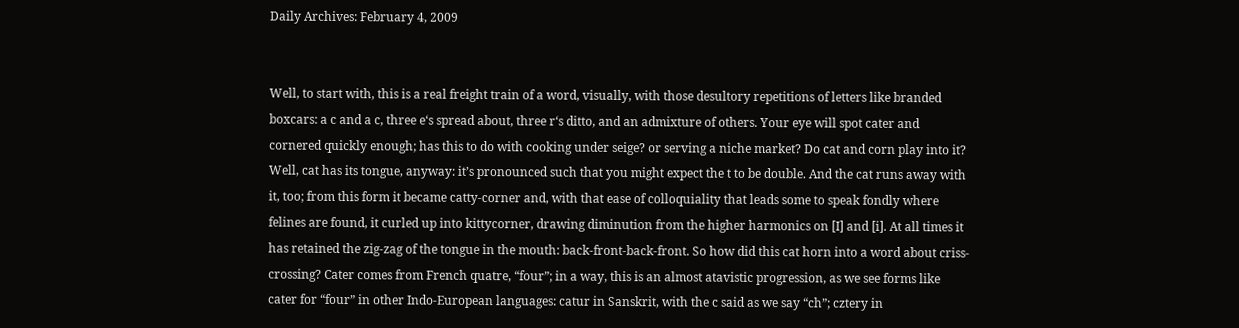Daily Archives: February 4, 2009


Well, to start with, this is a real freight train of a word, visually, with those desultory repetitions of letters like branded boxcars: a c and a c, three e‘s spread about, three r‘s ditto, and an admixture of others. Your eye will spot cater and cornered quickly enough; has this to do with cooking under seige? or serving a niche market? Do cat and corn play into it? Well, cat has its tongue, anyway: it’s pronounced such that you might expect the t to be double. And the cat runs away with it, too; from this form it became catty-corner and, with that ease of colloquiality that leads some to speak fondly where felines are found, it curled up into kittycorner, drawing diminution from the higher harmonics on [I] and [i]. At all times it has retained the zig-zag of the tongue in the mouth: back-front-back-front. So how did this cat horn into a word about criss-crossing? Cater comes from French quatre, “four”; in a way, this is an almost atavistic progression, as we see forms like cater for “four” in other Indo-European languages: catur in Sanskrit, with the c said as we say “ch”; cztery in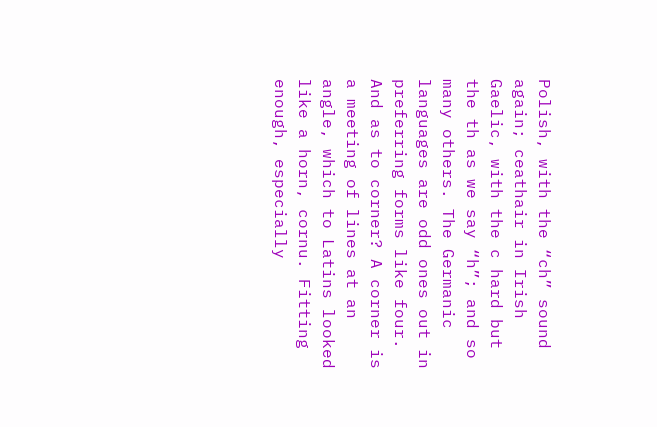Polish, with the “ch” sound again; ceathair in Irish Gaelic, with the c hard but the th as we say “h”; and so many others. The Germanic languages are odd ones out in preferring forms like four. And as to corner? A corner is a meeting of lines at an angle, which to Latins looked like a horn, cornu. Fitting enough, especially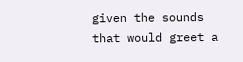given the sounds that would greet a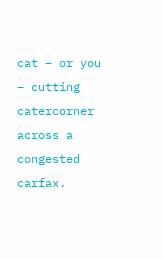cat – or you – cutting catercorner across a congested carfax.